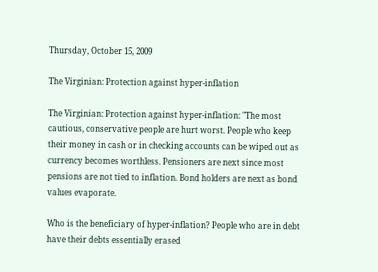Thursday, October 15, 2009

The Virginian: Protection against hyper-inflation

The Virginian: Protection against hyper-inflation: "The most cautious, conservative people are hurt worst. People who keep their money in cash or in checking accounts can be wiped out as currency becomes worthless. Pensioners are next since most pensions are not tied to inflation. Bond holders are next as bond values evaporate.

Who is the beneficiary of hyper-inflation? People who are in debt have their debts essentially erased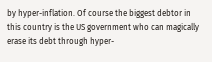by hyper-inflation. Of course the biggest debtor in this country is the US government who can magically erase its debt through hyper-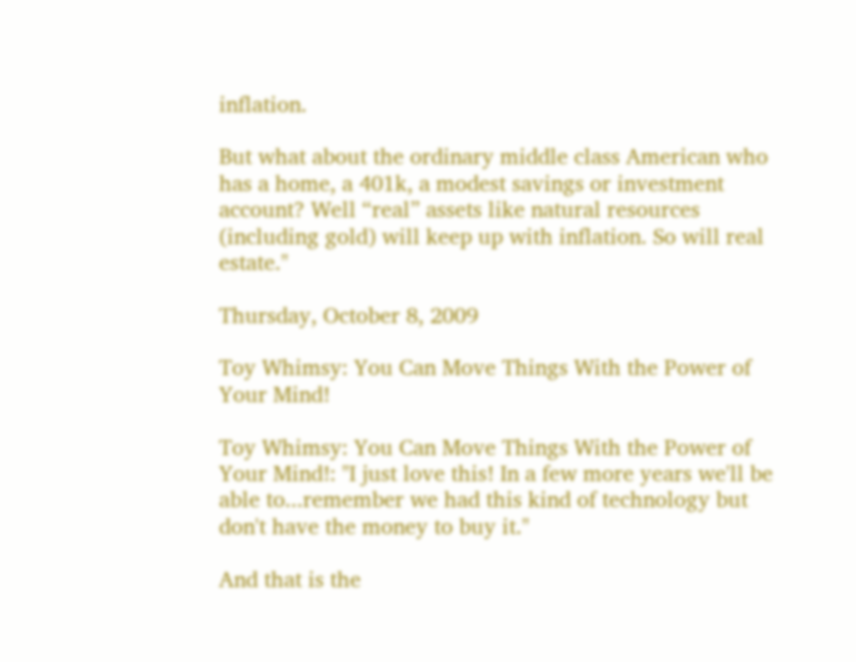inflation.

But what about the ordinary middle class American who has a home, a 401k, a modest savings or investment account? Well “real” assets like natural resources (including gold) will keep up with inflation. So will real estate."

Thursday, October 8, 2009

Toy Whimsy: You Can Move Things With the Power of Your Mind!

Toy Whimsy: You Can Move Things With the Power of Your Mind!: "I just love this! In a few more years we'll be able to...remember we had this kind of technology but don't have the money to buy it."

And that is the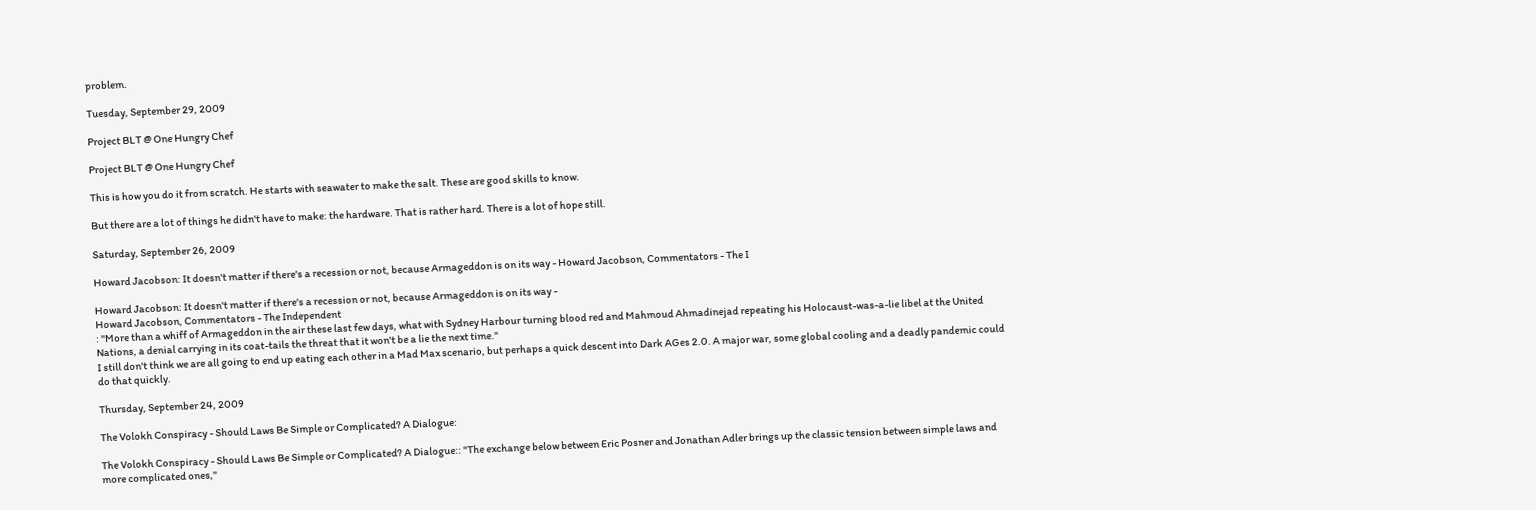problem.

Tuesday, September 29, 2009

Project BLT @ One Hungry Chef

Project BLT @ One Hungry Chef

This is how you do it from scratch. He starts with seawater to make the salt. These are good skills to know.

But there are a lot of things he didn't have to make: the hardware. That is rather hard. There is a lot of hope still.

Saturday, September 26, 2009

Howard Jacobson: It doesn't matter if there's a recession or not, because Armageddon is on its way - Howard Jacobson, Commentators - The I

Howard Jacobson: It doesn't matter if there's a recession or not, because Armageddon is on its way -
Howard Jacobson, Commentators - The Independent
: "More than a whiff of Armageddon in the air these last few days, what with Sydney Harbour turning blood red and Mahmoud Ahmadinejad repeating his Holocaust-was-a-lie libel at the United Nations, a denial carrying in its coat-tails the threat that it won't be a lie the next time."
I still don't think we are all going to end up eating each other in a Mad Max scenario, but perhaps a quick descent into Dark AGes 2.0. A major war, some global cooling and a deadly pandemic could do that quickly.

Thursday, September 24, 2009

The Volokh Conspiracy - Should Laws Be Simple or Complicated? A Dialogue:

The Volokh Conspiracy - Should Laws Be Simple or Complicated? A Dialogue:: "The exchange below between Eric Posner and Jonathan Adler brings up the classic tension between simple laws and more complicated ones,"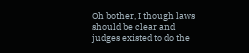Oh bother, I though laws should be clear and judges existed to do the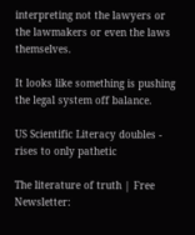interpreting not the lawyers or the lawmakers or even the laws themselves.

It looks like something is pushing the legal system off balance.

US Scientific Literacy doubles - rises to only pathetic

The literature of truth | Free Newsletter: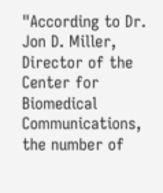"According to Dr. Jon D. Miller, Director of the Center for Biomedical Communications, the number of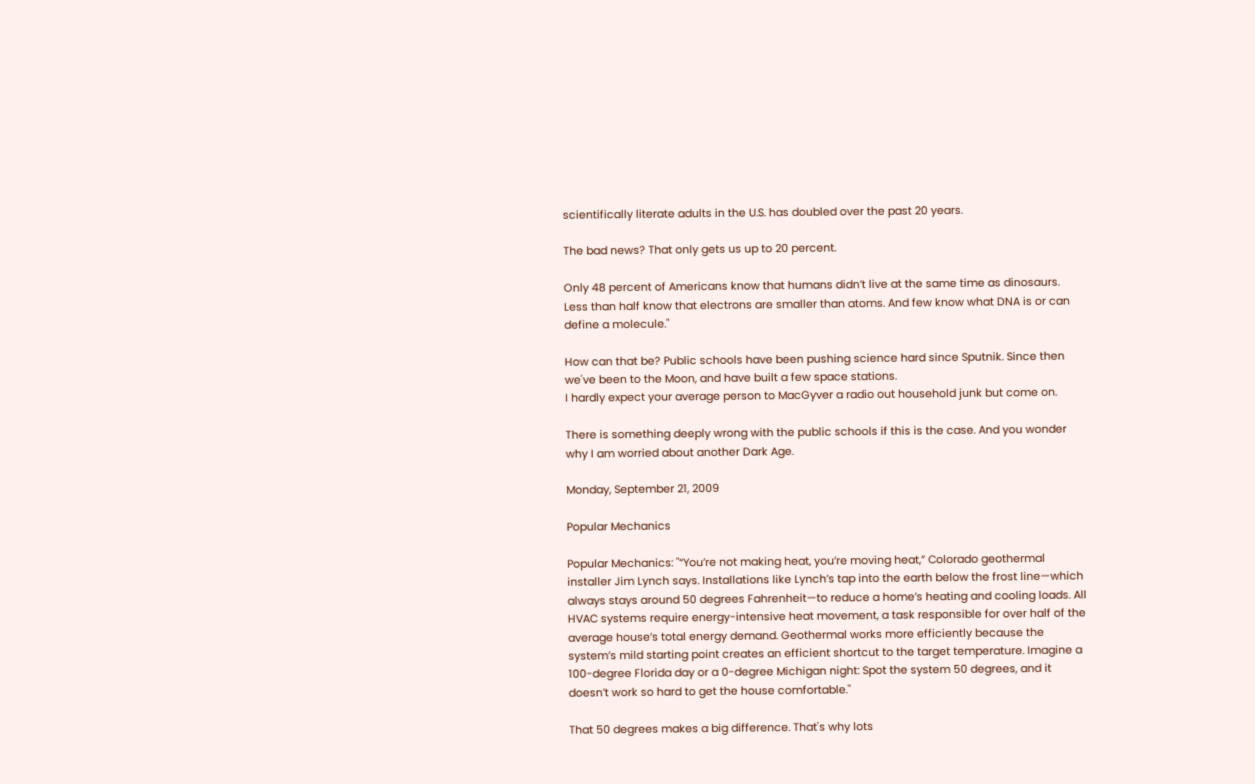scientifically literate adults in the U.S. has doubled over the past 20 years.

The bad news? That only gets us up to 20 percent.

Only 48 percent of Americans know that humans didn’t live at the same time as dinosaurs. Less than half know that electrons are smaller than atoms. And few know what DNA is or can define a molecule."

How can that be? Public schools have been pushing science hard since Sputnik. Since then we've been to the Moon, and have built a few space stations.
I hardly expect your average person to MacGyver a radio out household junk but come on.

There is something deeply wrong with the public schools if this is the case. And you wonder why I am worried about another Dark Age.

Monday, September 21, 2009

Popular Mechanics

Popular Mechanics: "“You’re not making heat, you’re moving heat,” Colorado geothermal installer Jim Lynch says. Installations like Lynch’s tap into the earth below the frost line—which always stays around 50 degrees Fahrenheit—to reduce a home’s heating and cooling loads. All HVAC systems require energy-intensive heat movement, a task responsible for over half of the average house’s total energy demand. Geothermal works more efficiently because the system’s mild starting point creates an efficient shortcut to the target temperature. Imagine a 100-degree Florida day or a 0-degree Michigan night: Spot the system 50 degrees, and it doesn’t work so hard to get the house comfortable."

That 50 degrees makes a big difference. That's why lots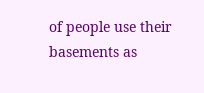of people use their basements as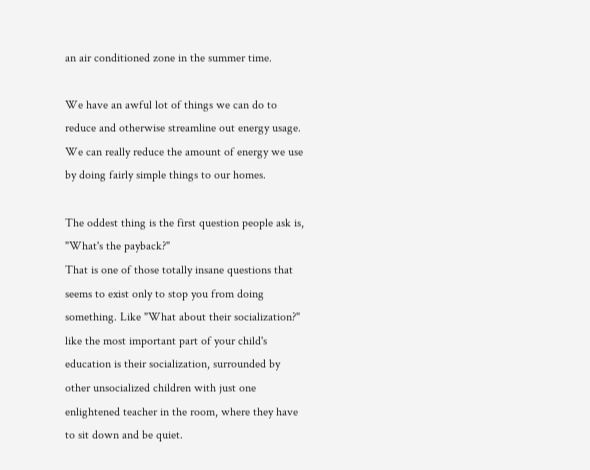an air conditioned zone in the summer time.

We have an awful lot of things we can do to reduce and otherwise streamline out energy usage. We can really reduce the amount of energy we use by doing fairly simple things to our homes.

The oddest thing is the first question people ask is, "What's the payback?"
That is one of those totally insane questions that seems to exist only to stop you from doing something. Like "What about their socialization?" like the most important part of your child's education is their socialization, surrounded by other unsocialized children with just one enlightened teacher in the room, where they have to sit down and be quiet.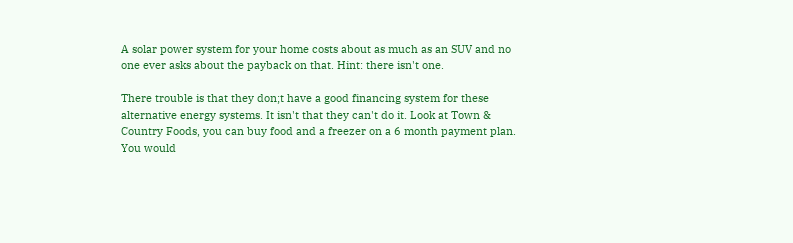A solar power system for your home costs about as much as an SUV and no one ever asks about the payback on that. Hint: there isn't one.

There trouble is that they don;t have a good financing system for these alternative energy systems. It isn't that they can't do it. Look at Town & Country Foods, you can buy food and a freezer on a 6 month payment plan. You would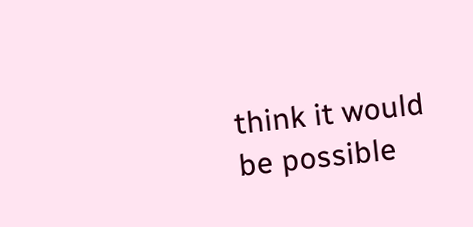think it would be possible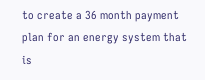to create a 36 month payment plan for an energy system that is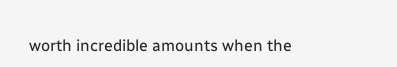worth incredible amounts when the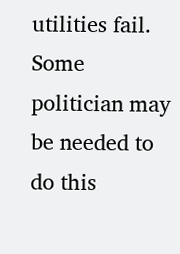utilities fail. Some politician may be needed to do this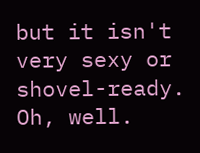but it isn't very sexy or shovel-ready. Oh, well.